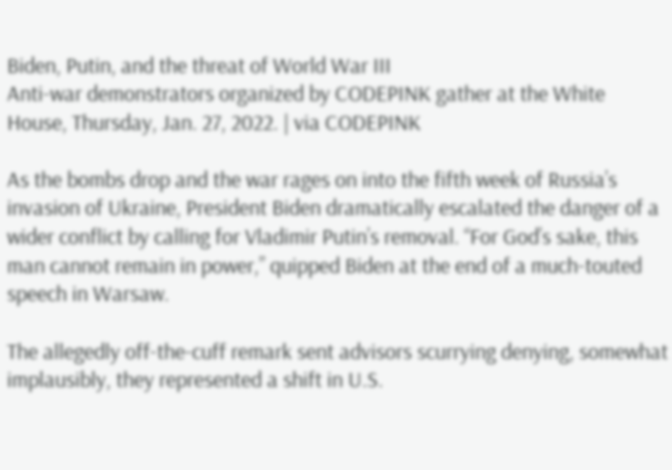Biden, Putin, and the threat of World War III
Anti-war demonstrators organized by CODEPINK gather at the White House, Thursday, Jan. 27, 2022. | via CODEPINK

As the bombs drop and the war rages on into the fifth week of Russia’s invasion of Ukraine, President Biden dramatically escalated the danger of a wider conflict by calling for Vladimir Putin’s removal. “For God’s sake, this man cannot remain in power,” quipped Biden at the end of a much-touted speech in Warsaw.

The allegedly off-the-cuff remark sent advisors scurrying denying, somewhat implausibly, they represented a shift in U.S.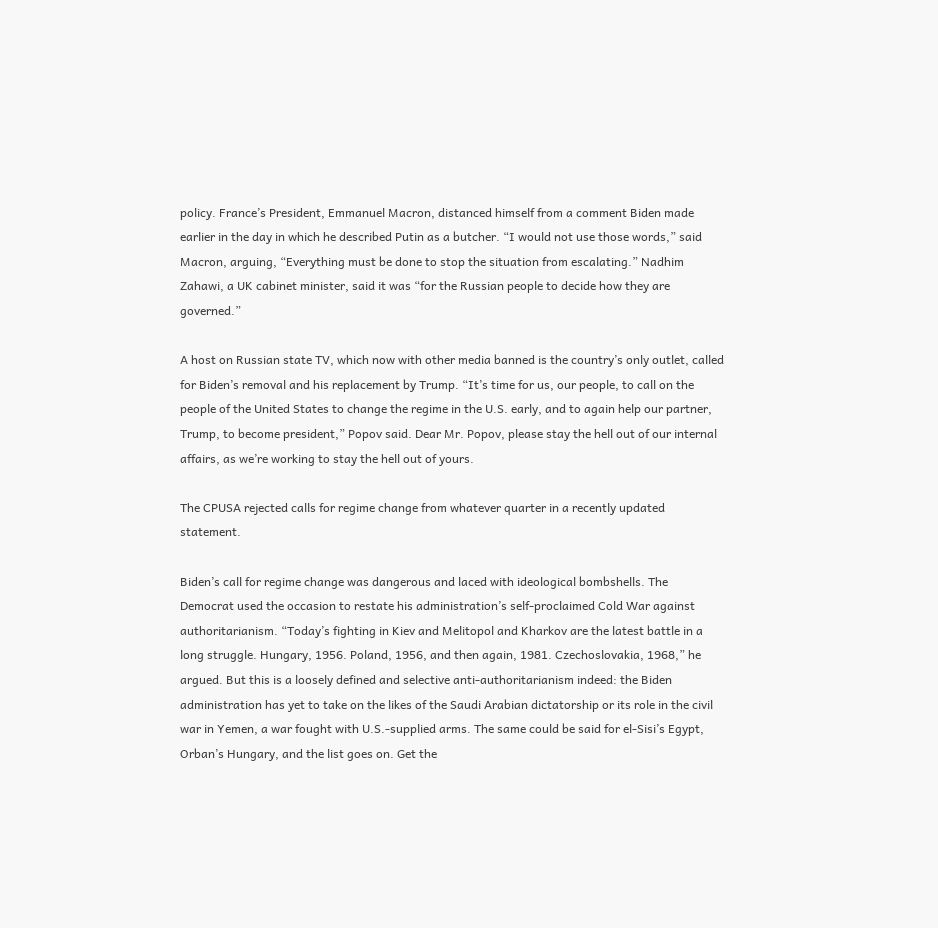policy. France’s President, Emmanuel Macron, distanced himself from a comment Biden made earlier in the day in which he described Putin as a butcher. “I would not use those words,” said Macron, arguing, “Everything must be done to stop the situation from escalating.” Nadhim Zahawi, a UK cabinet minister, said it was “for the Russian people to decide how they are governed.”

A host on Russian state TV, which now with other media banned is the country’s only outlet, called for Biden’s removal and his replacement by Trump. “It’s time for us, our people, to call on the people of the United States to change the regime in the U.S. early, and to again help our partner, Trump, to become president,” Popov said. Dear Mr. Popov, please stay the hell out of our internal affairs, as we’re working to stay the hell out of yours.

The CPUSA rejected calls for regime change from whatever quarter in a recently updated statement.

Biden’s call for regime change was dangerous and laced with ideological bombshells. The Democrat used the occasion to restate his administration’s self-proclaimed Cold War against authoritarianism. “Today’s fighting in Kiev and Melitopol and Kharkov are the latest battle in a long struggle. Hungary, 1956. Poland, 1956, and then again, 1981. Czechoslovakia, 1968,” he argued. But this is a loosely defined and selective anti-authoritarianism indeed: the Biden administration has yet to take on the likes of the Saudi Arabian dictatorship or its role in the civil war in Yemen, a war fought with U.S.-supplied arms. The same could be said for el-Sisi’s Egypt, Orban’s Hungary, and the list goes on. Get the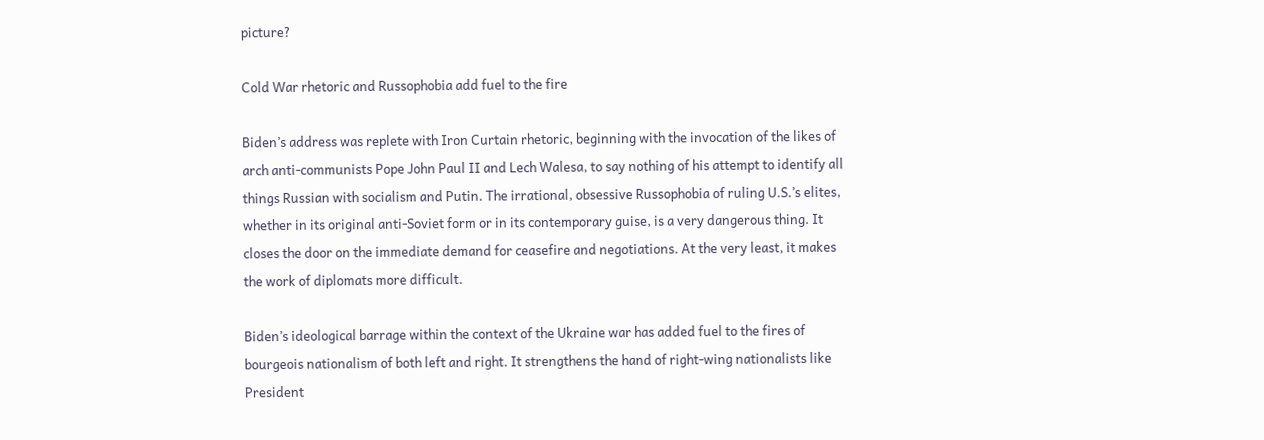picture?

Cold War rhetoric and Russophobia add fuel to the fire

Biden’s address was replete with Iron Curtain rhetoric, beginning with the invocation of the likes of arch anti-communists Pope John Paul II and Lech Walesa, to say nothing of his attempt to identify all things Russian with socialism and Putin. The irrational, obsessive Russophobia of ruling U.S.’s elites, whether in its original anti-Soviet form or in its contemporary guise, is a very dangerous thing. It closes the door on the immediate demand for ceasefire and negotiations. At the very least, it makes the work of diplomats more difficult.

Biden’s ideological barrage within the context of the Ukraine war has added fuel to the fires of bourgeois nationalism of both left and right. It strengthens the hand of right-wing nationalists like President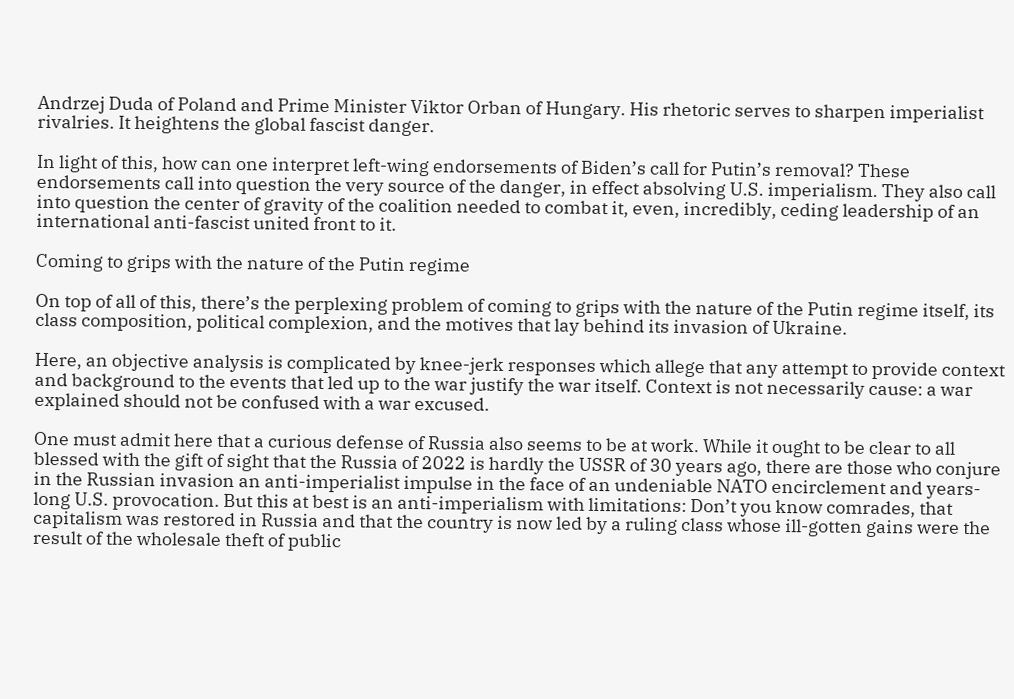Andrzej Duda of Poland and Prime Minister Viktor Orban of Hungary. His rhetoric serves to sharpen imperialist rivalries. It heightens the global fascist danger.

In light of this, how can one interpret left-wing endorsements of Biden’s call for Putin’s removal? These endorsements call into question the very source of the danger, in effect absolving U.S. imperialism. They also call into question the center of gravity of the coalition needed to combat it, even, incredibly, ceding leadership of an international anti-fascist united front to it.

Coming to grips with the nature of the Putin regime

On top of all of this, there’s the perplexing problem of coming to grips with the nature of the Putin regime itself, its class composition, political complexion, and the motives that lay behind its invasion of Ukraine.

Here, an objective analysis is complicated by knee-jerk responses which allege that any attempt to provide context and background to the events that led up to the war justify the war itself. Context is not necessarily cause: a war explained should not be confused with a war excused.

One must admit here that a curious defense of Russia also seems to be at work. While it ought to be clear to all blessed with the gift of sight that the Russia of 2022 is hardly the USSR of 30 years ago, there are those who conjure in the Russian invasion an anti-imperialist impulse in the face of an undeniable NATO encirclement and years-long U.S. provocation. But this at best is an anti-imperialism with limitations: Don’t you know comrades, that capitalism was restored in Russia and that the country is now led by a ruling class whose ill-gotten gains were the result of the wholesale theft of public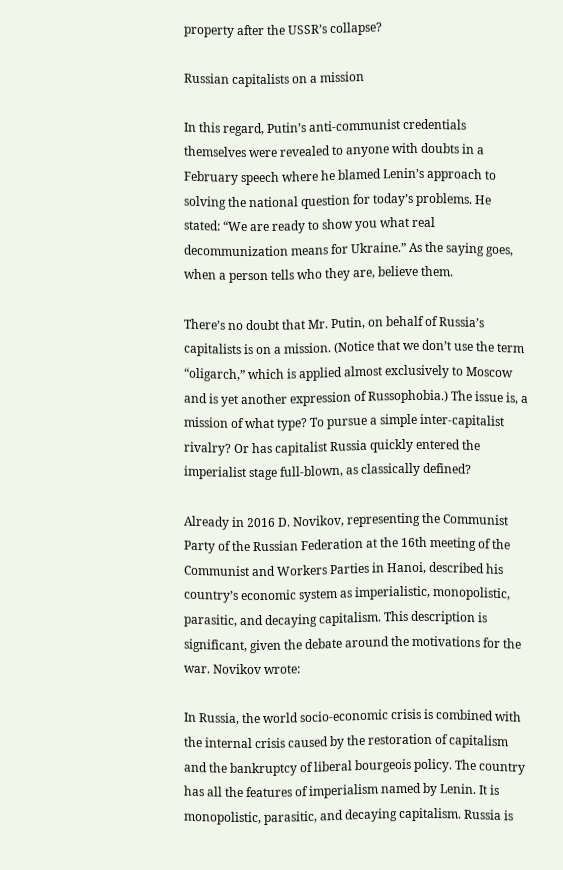property after the USSR’s collapse?

Russian capitalists on a mission

In this regard, Putin’s anti-communist credentials themselves were revealed to anyone with doubts in a February speech where he blamed Lenin’s approach to solving the national question for today’s problems. He stated: “We are ready to show you what real decommunization means for Ukraine.” As the saying goes, when a person tells who they are, believe them.

There’s no doubt that Mr. Putin, on behalf of Russia’s capitalists is on a mission. (Notice that we don’t use the term “oligarch,” which is applied almost exclusively to Moscow and is yet another expression of Russophobia.) The issue is, a mission of what type? To pursue a simple inter-capitalist rivalry? Or has capitalist Russia quickly entered the imperialist stage full-blown, as classically defined?

Already in 2016 D. Novikov, representing the Communist Party of the Russian Federation at the 16th meeting of the Communist and Workers Parties in Hanoi, described his country’s economic system as imperialistic, monopolistic, parasitic, and decaying capitalism. This description is significant, given the debate around the motivations for the war. Novikov wrote:

In Russia, the world socio-economic crisis is combined with the internal crisis caused by the restoration of capitalism and the bankruptcy of liberal bourgeois policy. The country has all the features of imperialism named by Lenin. It is monopolistic, parasitic, and decaying capitalism. Russia is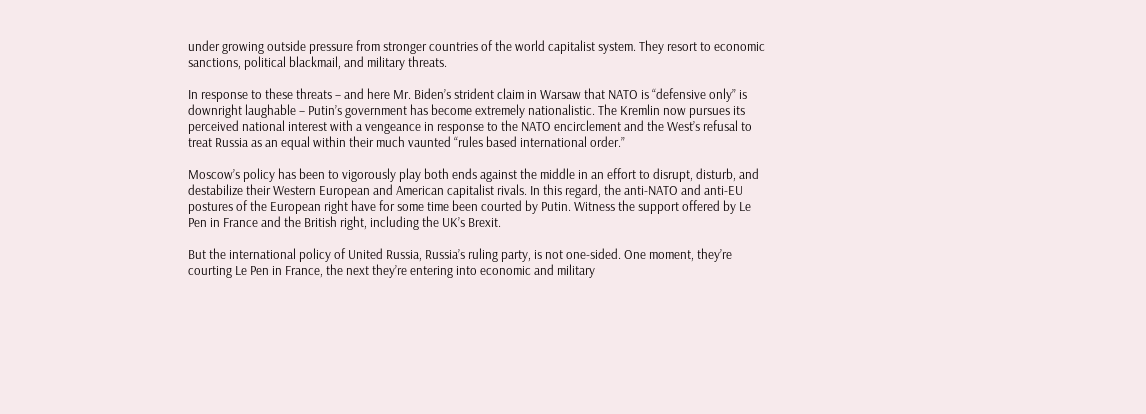under growing outside pressure from stronger countries of the world capitalist system. They resort to economic sanctions, political blackmail, and military threats.

In response to these threats – and here Mr. Biden’s strident claim in Warsaw that NATO is “defensive only” is downright laughable – Putin’s government has become extremely nationalistic. The Kremlin now pursues its perceived national interest with a vengeance in response to the NATO encirclement and the West’s refusal to treat Russia as an equal within their much vaunted “rules based international order.”

Moscow’s policy has been to vigorously play both ends against the middle in an effort to disrupt, disturb, and destabilize their Western European and American capitalist rivals. In this regard, the anti-NATO and anti-EU postures of the European right have for some time been courted by Putin. Witness the support offered by Le Pen in France and the British right, including the UK’s Brexit.

But the international policy of United Russia, Russia’s ruling party, is not one-sided. One moment, they’re courting Le Pen in France, the next they’re entering into economic and military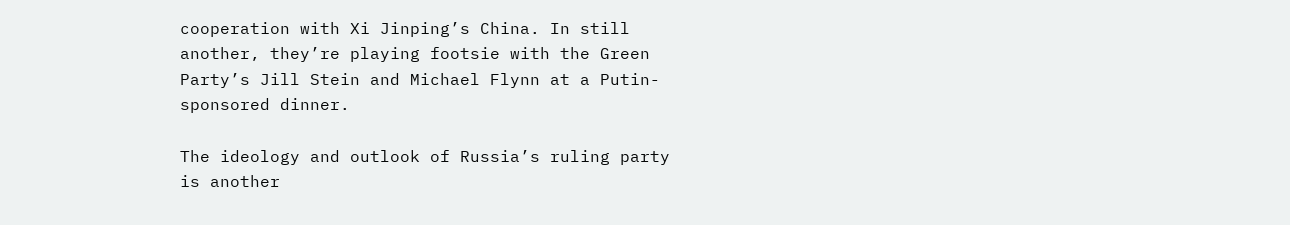cooperation with Xi Jinping’s China. In still another, they’re playing footsie with the Green Party’s Jill Stein and Michael Flynn at a Putin-sponsored dinner.

The ideology and outlook of Russia’s ruling party is another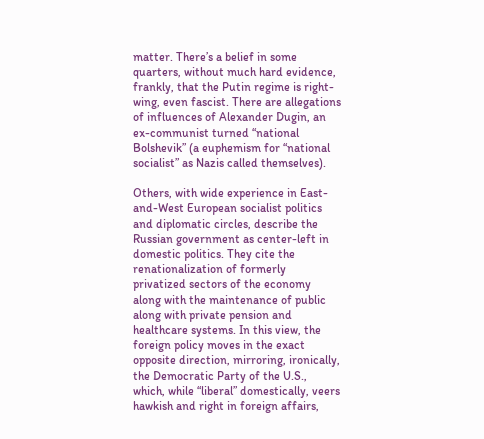matter. There’s a belief in some quarters, without much hard evidence, frankly, that the Putin regime is right-wing, even fascist. There are allegations of influences of Alexander Dugin, an ex-communist turned “national Bolshevik” (a euphemism for “national socialist” as Nazis called themselves).

Others, with wide experience in East-and-West European socialist politics and diplomatic circles, describe the Russian government as center-left in domestic politics. They cite the renationalization of formerly privatized sectors of the economy along with the maintenance of public along with private pension and healthcare systems. In this view, the foreign policy moves in the exact opposite direction, mirroring, ironically, the Democratic Party of the U.S., which, while “liberal” domestically, veers hawkish and right in foreign affairs,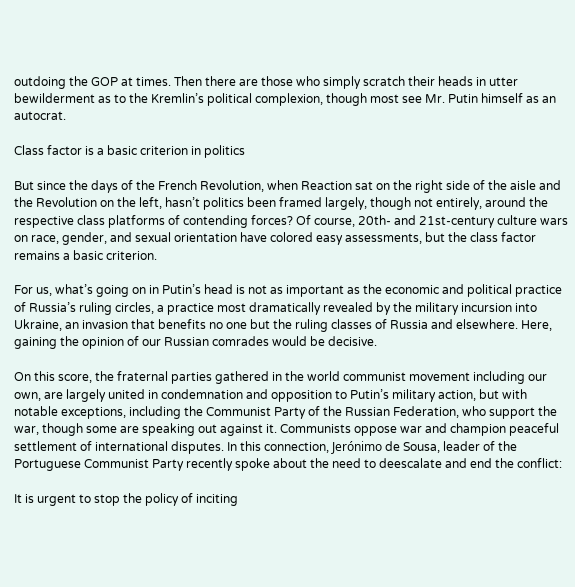outdoing the GOP at times. Then there are those who simply scratch their heads in utter bewilderment as to the Kremlin’s political complexion, though most see Mr. Putin himself as an autocrat.

Class factor is a basic criterion in politics

But since the days of the French Revolution, when Reaction sat on the right side of the aisle and the Revolution on the left, hasn’t politics been framed largely, though not entirely, around the respective class platforms of contending forces? Of course, 20th- and 21st-century culture wars on race, gender, and sexual orientation have colored easy assessments, but the class factor remains a basic criterion.

For us, what’s going on in Putin’s head is not as important as the economic and political practice of Russia’s ruling circles, a practice most dramatically revealed by the military incursion into Ukraine, an invasion that benefits no one but the ruling classes of Russia and elsewhere. Here, gaining the opinion of our Russian comrades would be decisive.

On this score, the fraternal parties gathered in the world communist movement including our own, are largely united in condemnation and opposition to Putin’s military action, but with notable exceptions, including the Communist Party of the Russian Federation, who support the war, though some are speaking out against it. Communists oppose war and champion peaceful settlement of international disputes. In this connection, Jerónimo de Sousa, leader of the Portuguese Communist Party recently spoke about the need to deescalate and end the conflict:

It is urgent to stop the policy of inciting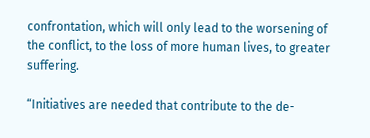confrontation, which will only lead to the worsening of the conflict, to the loss of more human lives, to greater suffering.

“Initiatives are needed that contribute to the de-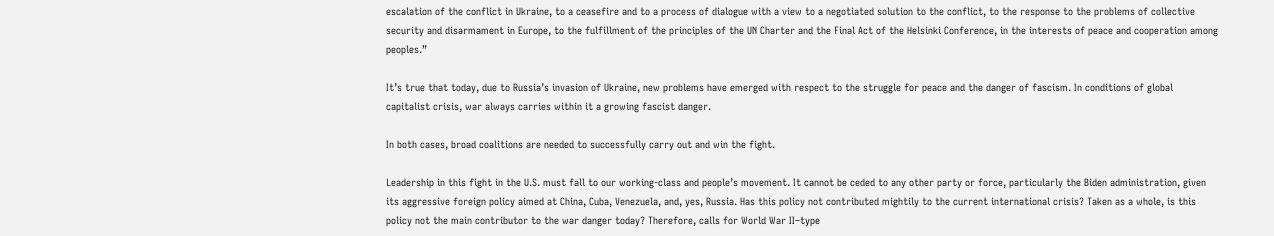escalation of the conflict in Ukraine, to a ceasefire and to a process of dialogue with a view to a negotiated solution to the conflict, to the response to the problems of collective security and disarmament in Europe, to the fulfillment of the principles of the UN Charter and the Final Act of the Helsinki Conference, in the interests of peace and cooperation among peoples.”

It’s true that today, due to Russia’s invasion of Ukraine, new problems have emerged with respect to the struggle for peace and the danger of fascism. In conditions of global capitalist crisis, war always carries within it a growing fascist danger.

In both cases, broad coalitions are needed to successfully carry out and win the fight.

Leadership in this fight in the U.S. must fall to our working-class and people’s movement. It cannot be ceded to any other party or force, particularly the Biden administration, given its aggressive foreign policy aimed at China, Cuba, Venezuela, and, yes, Russia. Has this policy not contributed mightily to the current international crisis? Taken as a whole, is this policy not the main contributor to the war danger today? Therefore, calls for World War II–type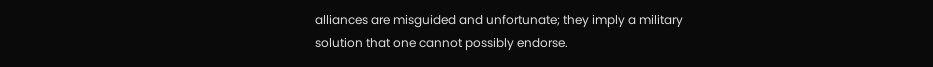alliances are misguided and unfortunate; they imply a military solution that one cannot possibly endorse.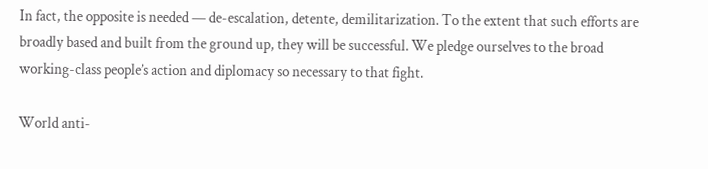In fact, the opposite is needed — de-escalation, detente, demilitarization. To the extent that such efforts are broadly based and built from the ground up, they will be successful. We pledge ourselves to the broad working-class people’s action and diplomacy so necessary to that fight.

World anti-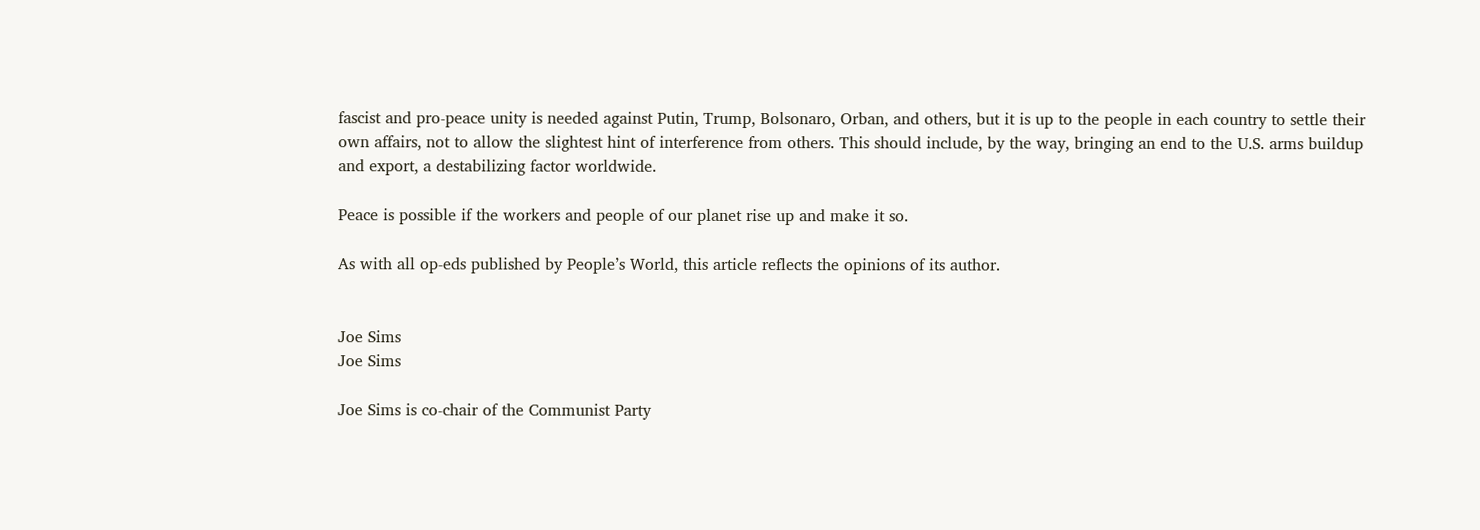fascist and pro-peace unity is needed against Putin, Trump, Bolsonaro, Orban, and others, but it is up to the people in each country to settle their own affairs, not to allow the slightest hint of interference from others. This should include, by the way, bringing an end to the U.S. arms buildup and export, a destabilizing factor worldwide.

Peace is possible if the workers and people of our planet rise up and make it so.

As with all op-eds published by People’s World, this article reflects the opinions of its author.


Joe Sims
Joe Sims

Joe Sims is co-chair of the Communist Party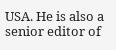USA. He is also a senior editor of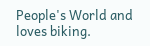People's World and loves biking.